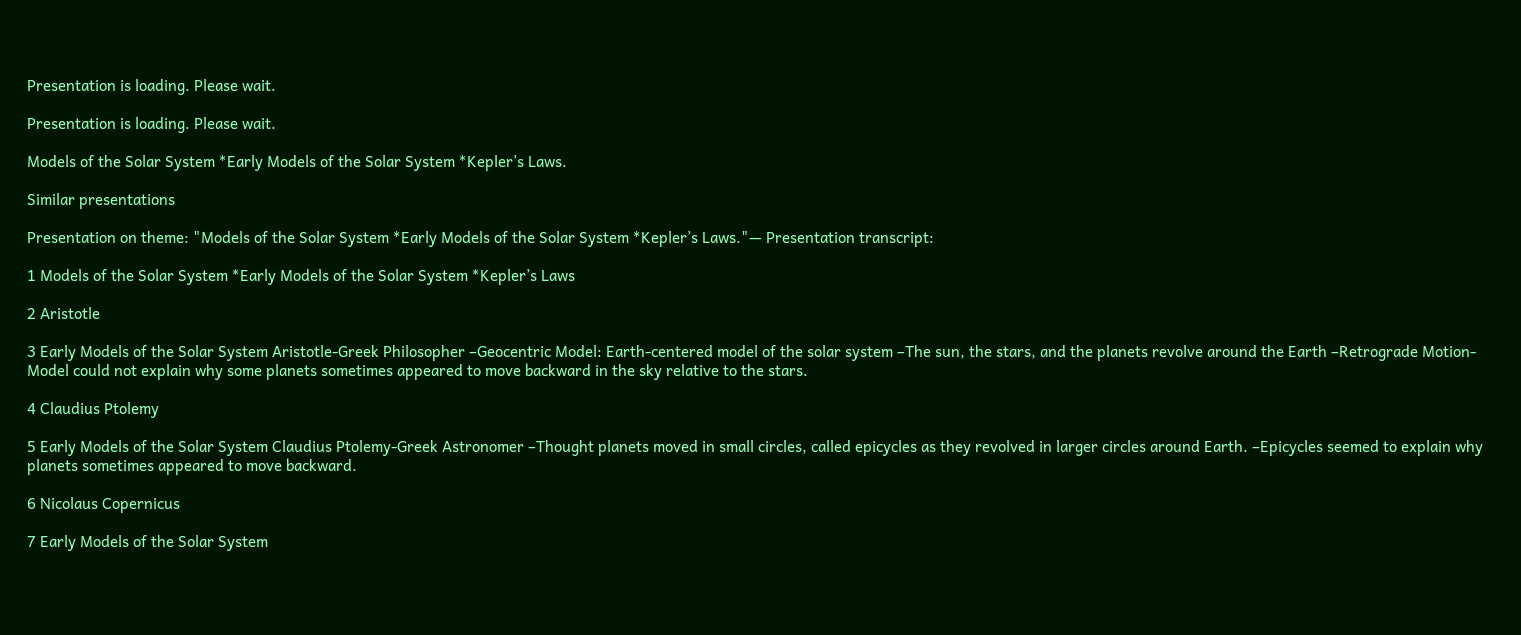Presentation is loading. Please wait.

Presentation is loading. Please wait.

Models of the Solar System *Early Models of the Solar System *Kepler’s Laws.

Similar presentations

Presentation on theme: "Models of the Solar System *Early Models of the Solar System *Kepler’s Laws."— Presentation transcript:

1 Models of the Solar System *Early Models of the Solar System *Kepler’s Laws

2 Aristotle

3 Early Models of the Solar System Aristotle-Greek Philosopher –Geocentric Model: Earth-centered model of the solar system –The sun, the stars, and the planets revolve around the Earth –Retrograde Motion-Model could not explain why some planets sometimes appeared to move backward in the sky relative to the stars.

4 Claudius Ptolemy

5 Early Models of the Solar System Claudius Ptolemy-Greek Astronomer –Thought planets moved in small circles, called epicycles as they revolved in larger circles around Earth. –Epicycles seemed to explain why planets sometimes appeared to move backward.

6 Nicolaus Copernicus

7 Early Models of the Solar System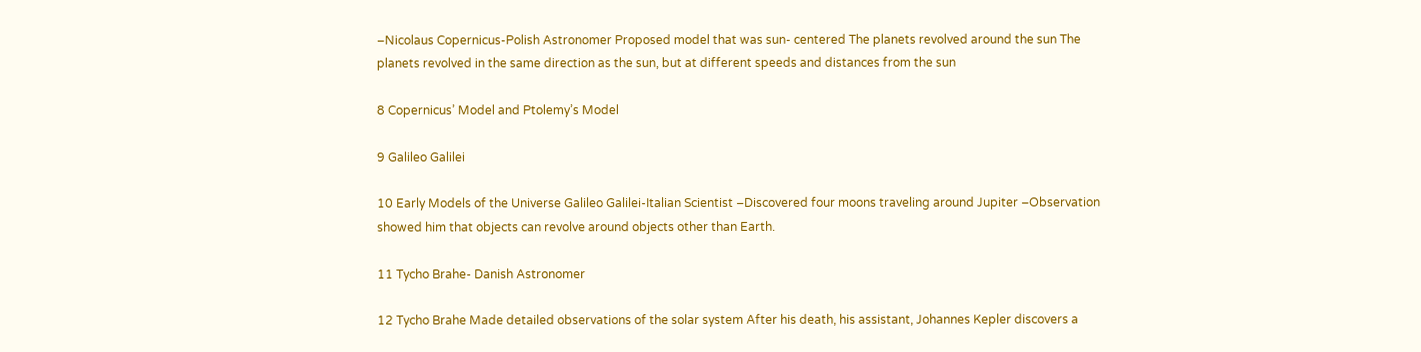–Nicolaus Copernicus-Polish Astronomer Proposed model that was sun- centered The planets revolved around the sun The planets revolved in the same direction as the sun, but at different speeds and distances from the sun

8 Copernicus’ Model and Ptolemy’s Model

9 Galileo Galilei

10 Early Models of the Universe Galileo Galilei-Italian Scientist –Discovered four moons traveling around Jupiter –Observation showed him that objects can revolve around objects other than Earth.

11 Tycho Brahe- Danish Astronomer

12 Tycho Brahe Made detailed observations of the solar system After his death, his assistant, Johannes Kepler discovers a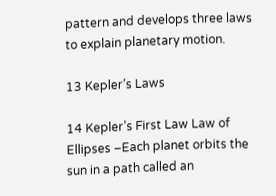pattern and develops three laws to explain planetary motion.

13 Kepler’s Laws

14 Kepler’s First Law Law of Ellipses –Each planet orbits the sun in a path called an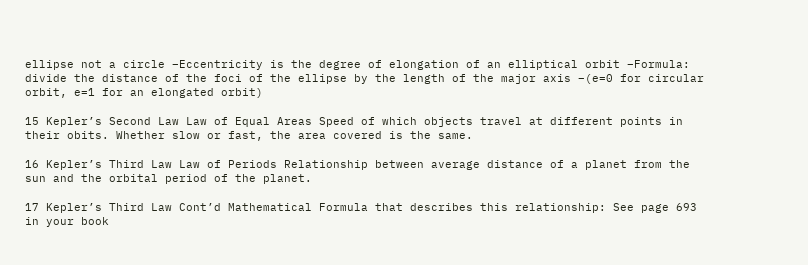ellipse not a circle –Eccentricity is the degree of elongation of an elliptical orbit –Formula: divide the distance of the foci of the ellipse by the length of the major axis –(e=0 for circular orbit, e=1 for an elongated orbit)

15 Kepler’s Second Law Law of Equal Areas Speed of which objects travel at different points in their obits. Whether slow or fast, the area covered is the same.

16 Kepler’s Third Law Law of Periods Relationship between average distance of a planet from the sun and the orbital period of the planet.

17 Kepler’s Third Law Cont’d Mathematical Formula that describes this relationship: See page 693 in your book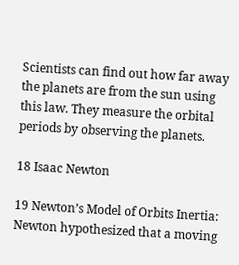Scientists can find out how far away the planets are from the sun using this law. They measure the orbital periods by observing the planets.

18 Isaac Newton

19 Newton’s Model of Orbits Inertia: Newton hypothesized that a moving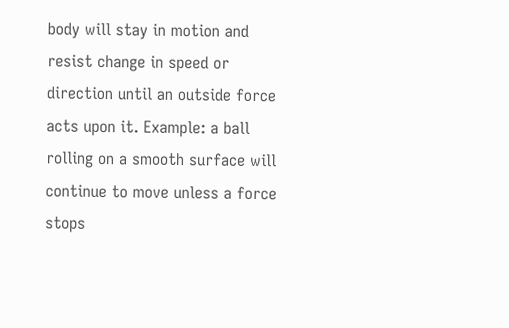body will stay in motion and resist change in speed or direction until an outside force acts upon it. Example: a ball rolling on a smooth surface will continue to move unless a force stops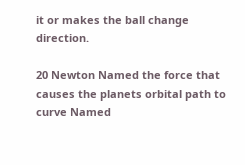it or makes the ball change direction.

20 Newton Named the force that causes the planets orbital path to curve Named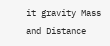it gravity Mass and Distance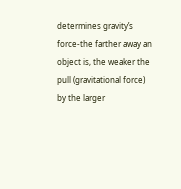determines gravity’s force-the farther away an object is, the weaker the pull (gravitational force) by the larger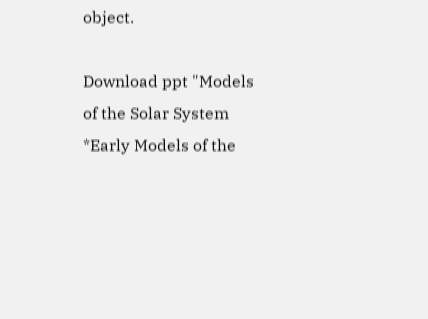object.

Download ppt "Models of the Solar System *Early Models of the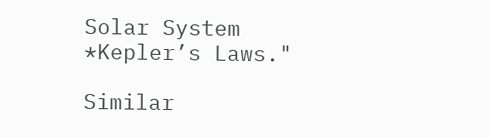Solar System *Kepler’s Laws."

Similar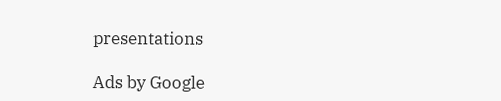presentations

Ads by Google